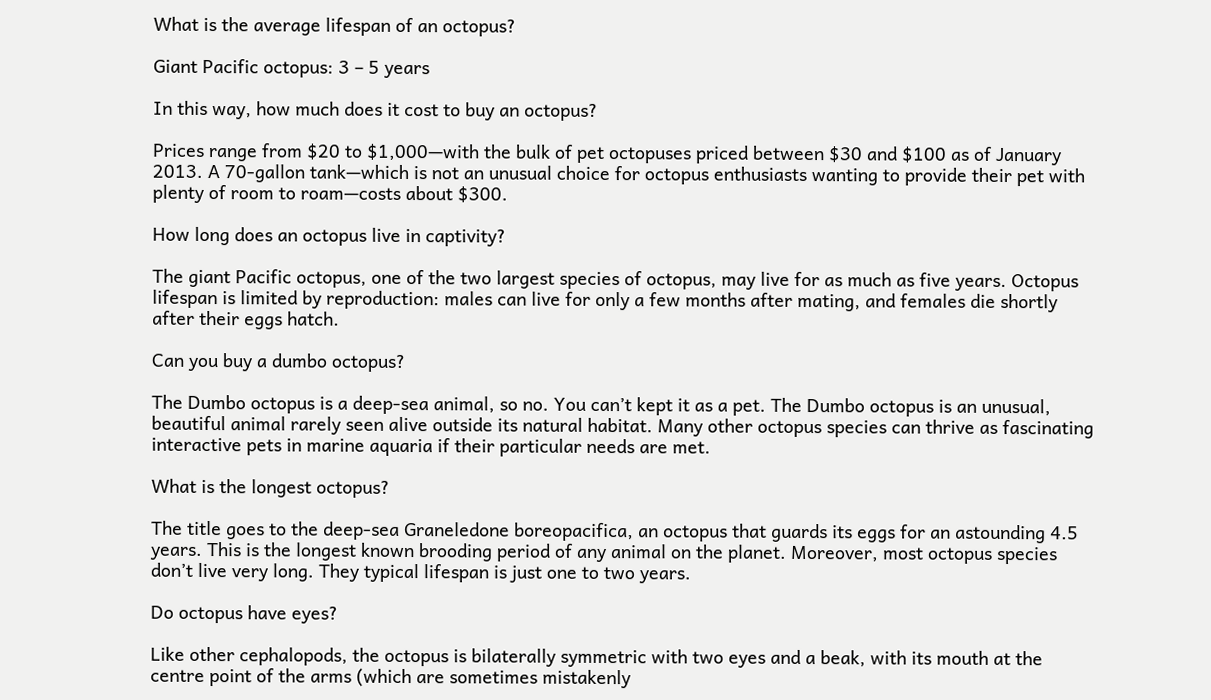What is the average lifespan of an octopus?

Giant Pacific octopus: 3 – 5 years

In this way, how much does it cost to buy an octopus?

Prices range from $20 to $1,000—with the bulk of pet octopuses priced between $30 and $100 as of January 2013. A 70-gallon tank—which is not an unusual choice for octopus enthusiasts wanting to provide their pet with plenty of room to roam—costs about $300.

How long does an octopus live in captivity?

The giant Pacific octopus, one of the two largest species of octopus, may live for as much as five years. Octopus lifespan is limited by reproduction: males can live for only a few months after mating, and females die shortly after their eggs hatch.

Can you buy a dumbo octopus?

The Dumbo octopus is a deep-sea animal, so no. You can’t kept it as a pet. The Dumbo octopus is an unusual, beautiful animal rarely seen alive outside its natural habitat. Many other octopus species can thrive as fascinating interactive pets in marine aquaria if their particular needs are met.

What is the longest octopus?

The title goes to the deep-sea Graneledone boreopacifica, an octopus that guards its eggs for an astounding 4.5 years. This is the longest known brooding period of any animal on the planet. Moreover, most octopus species don’t live very long. They typical lifespan is just one to two years.

Do octopus have eyes?

Like other cephalopods, the octopus is bilaterally symmetric with two eyes and a beak, with its mouth at the centre point of the arms (which are sometimes mistakenly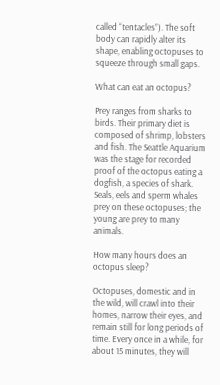called “tentacles”). The soft body can rapidly alter its shape, enabling octopuses to squeeze through small gaps.

What can eat an octopus?

Prey ranges from sharks to birds. Their primary diet is composed of shrimp, lobsters and fish. The Seattle Aquarium was the stage for recorded proof of the octopus eating a dogfish, a species of shark. Seals, eels and sperm whales prey on these octopuses; the young are prey to many animals.

How many hours does an octopus sleep?

Octopuses, domestic and in the wild, will crawl into their homes, narrow their eyes, and remain still for long periods of time. Every once in a while, for about 15 minutes, they will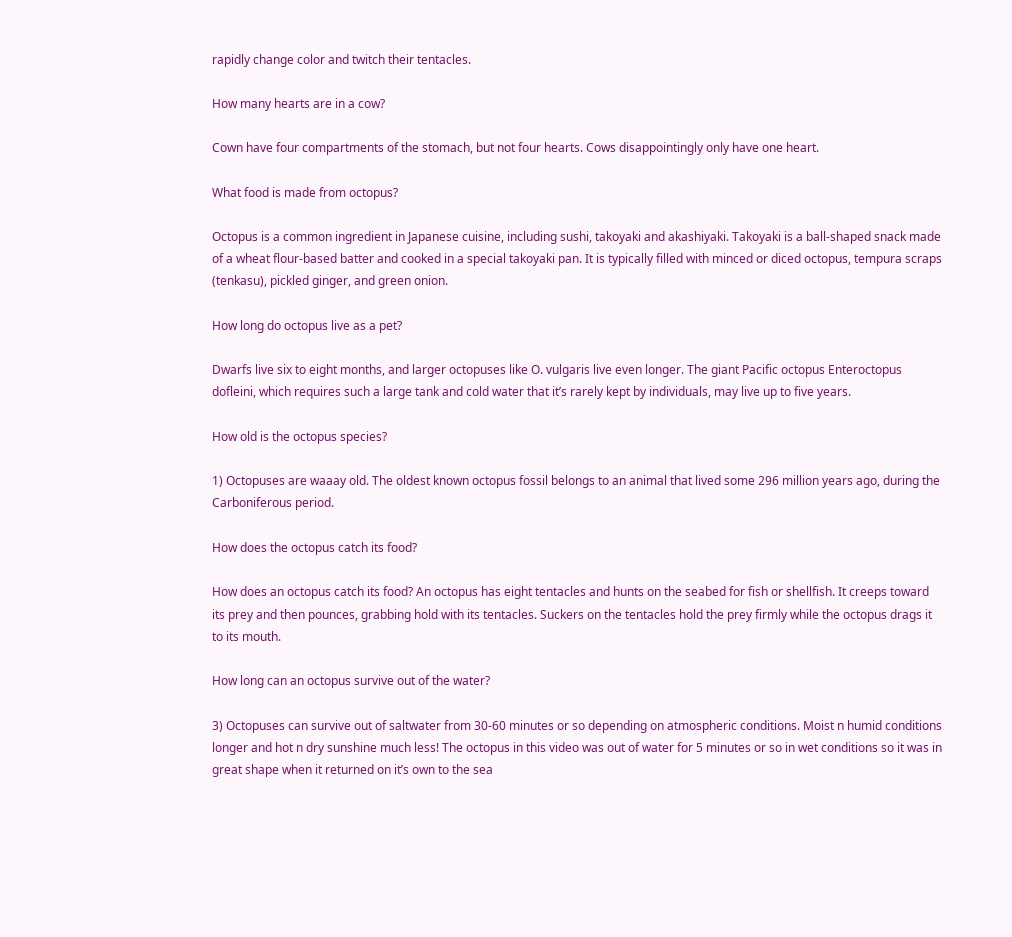rapidly change color and twitch their tentacles.

How many hearts are in a cow?

Cown have four compartments of the stomach, but not four hearts. Cows disappointingly only have one heart.

What food is made from octopus?

Octopus is a common ingredient in Japanese cuisine, including sushi, takoyaki and akashiyaki. Takoyaki is a ball-shaped snack made of a wheat flour-based batter and cooked in a special takoyaki pan. It is typically filled with minced or diced octopus, tempura scraps (tenkasu), pickled ginger, and green onion.

How long do octopus live as a pet?

Dwarfs live six to eight months, and larger octopuses like O. vulgaris live even longer. The giant Pacific octopus Enteroctopus dofleini, which requires such a large tank and cold water that it’s rarely kept by individuals, may live up to five years.

How old is the octopus species?

1) Octopuses are waaay old. The oldest known octopus fossil belongs to an animal that lived some 296 million years ago, during the Carboniferous period.

How does the octopus catch its food?

How does an octopus catch its food? An octopus has eight tentacles and hunts on the seabed for fish or shellfish. It creeps toward its prey and then pounces, grabbing hold with its tentacles. Suckers on the tentacles hold the prey firmly while the octopus drags it to its mouth.

How long can an octopus survive out of the water?

3) Octopuses can survive out of saltwater from 30-60 minutes or so depending on atmospheric conditions. Moist n humid conditions longer and hot n dry sunshine much less! The octopus in this video was out of water for 5 minutes or so in wet conditions so it was in great shape when it returned on it’s own to the sea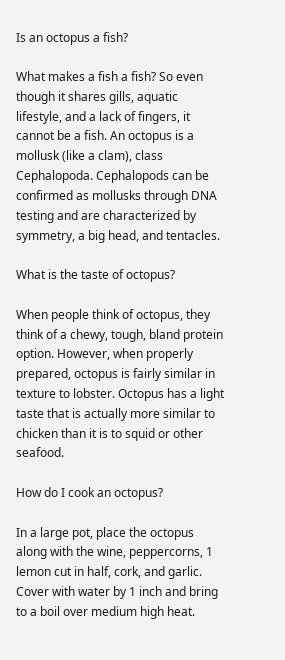Is an octopus a fish?

What makes a fish a fish? So even though it shares gills, aquatic lifestyle, and a lack of fingers, it cannot be a fish. An octopus is a mollusk (like a clam), class Cephalopoda. Cephalopods can be confirmed as mollusks through DNA testing and are characterized by symmetry, a big head, and tentacles.

What is the taste of octopus?

When people think of octopus, they think of a chewy, tough, bland protein option. However, when properly prepared, octopus is fairly similar in texture to lobster. Octopus has a light taste that is actually more similar to chicken than it is to squid or other seafood.

How do I cook an octopus?

In a large pot, place the octopus along with the wine, peppercorns, 1 lemon cut in half, cork, and garlic. Cover with water by 1 inch and bring to a boil over medium high heat.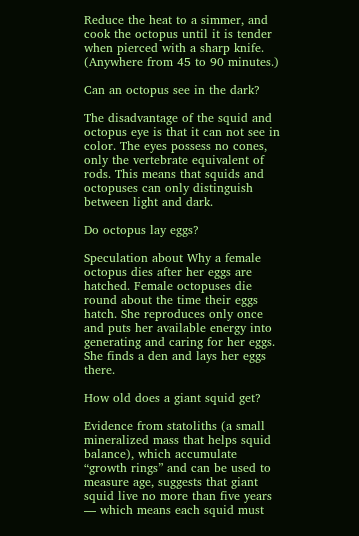Reduce the heat to a simmer, and cook the octopus until it is tender when pierced with a sharp knife. (Anywhere from 45 to 90 minutes.)

Can an octopus see in the dark?

The disadvantage of the squid and octopus eye is that it can not see in color. The eyes possess no cones, only the vertebrate equivalent of rods. This means that squids and octopuses can only distinguish between light and dark.

Do octopus lay eggs?

Speculation about Why a female octopus dies after her eggs are hatched. Female octopuses die round about the time their eggs hatch. She reproduces only once and puts her available energy into generating and caring for her eggs. She finds a den and lays her eggs there.

How old does a giant squid get?

Evidence from statoliths (a small mineralized mass that helps squid balance), which accumulate “growth rings” and can be used to measure age, suggests that giant squid live no more than five years — which means each squid must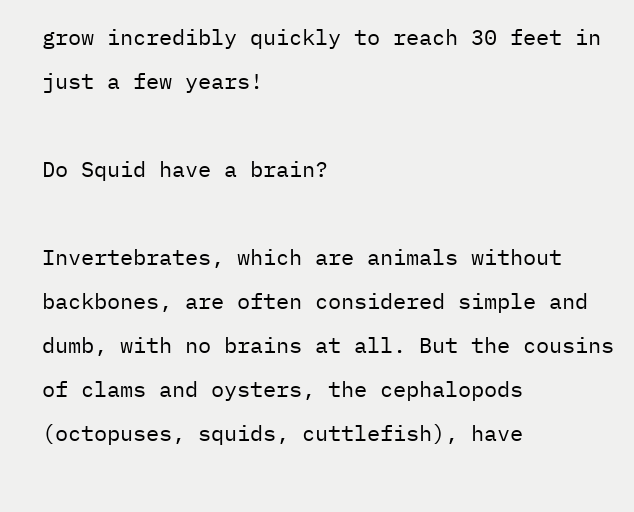grow incredibly quickly to reach 30 feet in just a few years!

Do Squid have a brain?

Invertebrates, which are animals without backbones, are often considered simple and dumb, with no brains at all. But the cousins of clams and oysters, the cephalopods (octopuses, squids, cuttlefish), have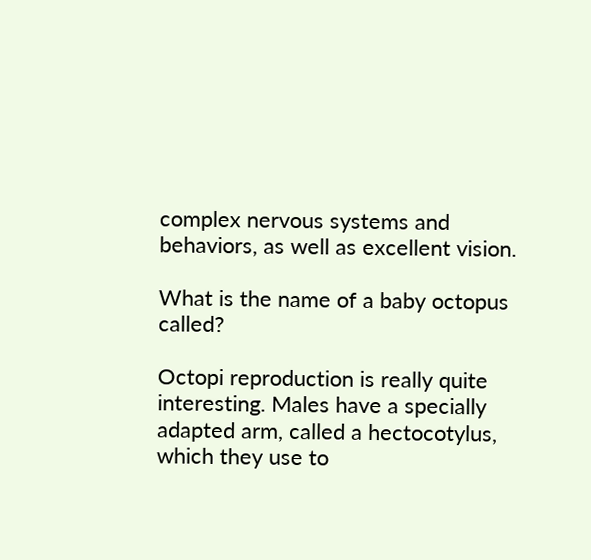complex nervous systems and behaviors, as well as excellent vision.

What is the name of a baby octopus called?

Octopi reproduction is really quite interesting. Males have a specially adapted arm, called a hectocotylus, which they use to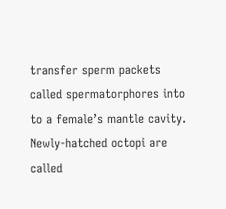transfer sperm packets called spermatorphores into to a female’s mantle cavity. Newly-hatched octopi are called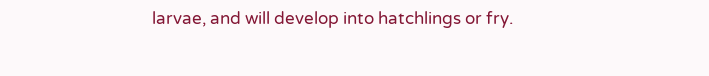larvae, and will develop into hatchlings or fry.